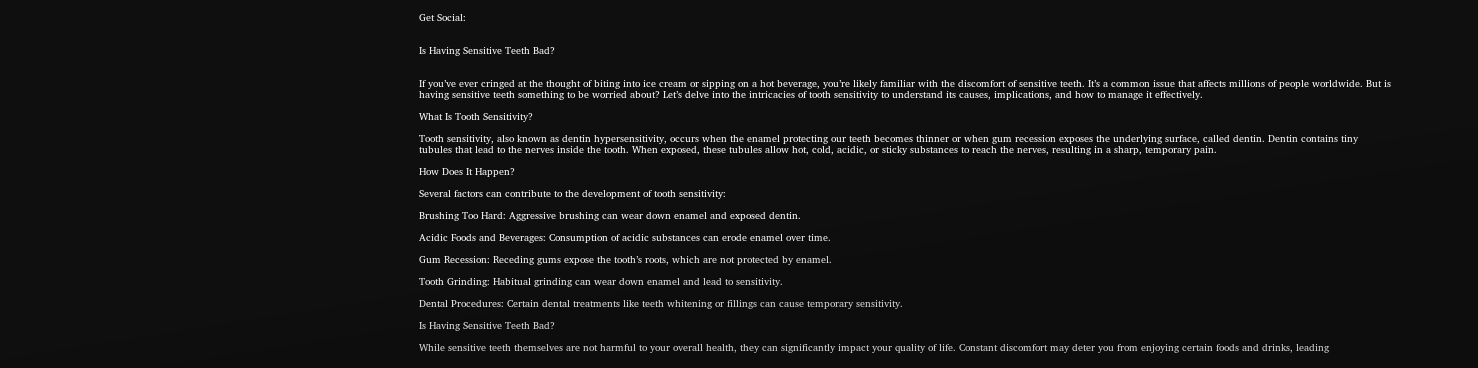Get Social:


Is Having Sensitive Teeth Bad?


If you’ve ever cringed at the thought of biting into ice cream or sipping on a hot beverage, you’re likely familiar with the discomfort of sensitive teeth. It’s a common issue that affects millions of people worldwide. But is having sensitive teeth something to be worried about? Let’s delve into the intricacies of tooth sensitivity to understand its causes, implications, and how to manage it effectively.

What Is Tooth Sensitivity?

Tooth sensitivity, also known as dentin hypersensitivity, occurs when the enamel protecting our teeth becomes thinner or when gum recession exposes the underlying surface, called dentin. Dentin contains tiny tubules that lead to the nerves inside the tooth. When exposed, these tubules allow hot, cold, acidic, or sticky substances to reach the nerves, resulting in a sharp, temporary pain.

How Does It Happen?

Several factors can contribute to the development of tooth sensitivity:

Brushing Too Hard: Aggressive brushing can wear down enamel and exposed dentin.

Acidic Foods and Beverages: Consumption of acidic substances can erode enamel over time.

Gum Recession: Receding gums expose the tooth’s roots, which are not protected by enamel.

Tooth Grinding: Habitual grinding can wear down enamel and lead to sensitivity.

Dental Procedures: Certain dental treatments like teeth whitening or fillings can cause temporary sensitivity.

Is Having Sensitive Teeth Bad?

While sensitive teeth themselves are not harmful to your overall health, they can significantly impact your quality of life. Constant discomfort may deter you from enjoying certain foods and drinks, leading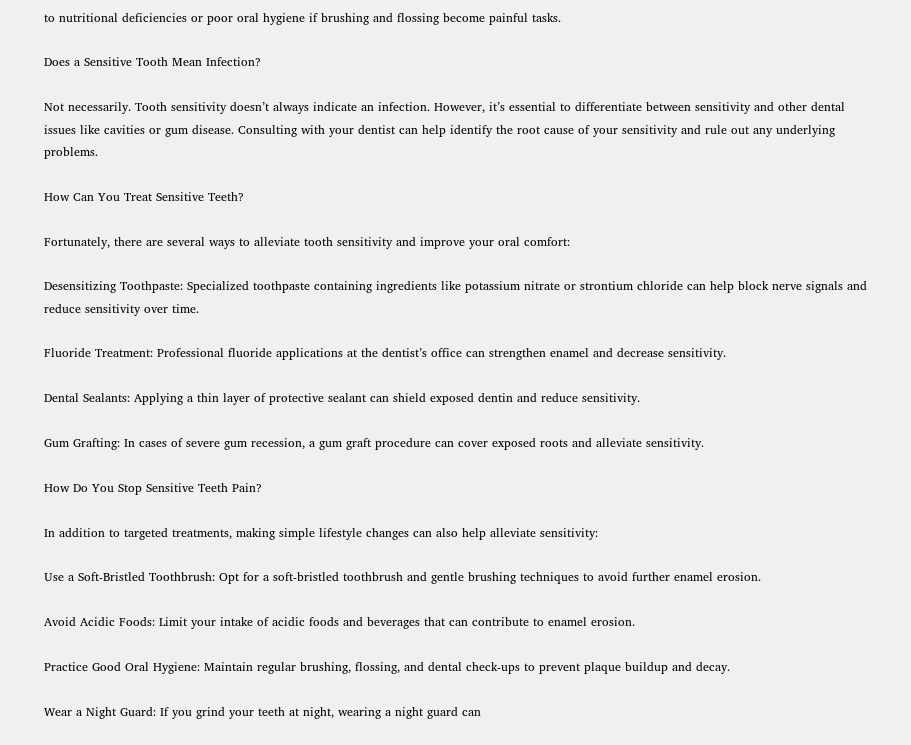to nutritional deficiencies or poor oral hygiene if brushing and flossing become painful tasks.

Does a Sensitive Tooth Mean Infection?

Not necessarily. Tooth sensitivity doesn’t always indicate an infection. However, it’s essential to differentiate between sensitivity and other dental issues like cavities or gum disease. Consulting with your dentist can help identify the root cause of your sensitivity and rule out any underlying problems.

How Can You Treat Sensitive Teeth?

Fortunately, there are several ways to alleviate tooth sensitivity and improve your oral comfort:

Desensitizing Toothpaste: Specialized toothpaste containing ingredients like potassium nitrate or strontium chloride can help block nerve signals and reduce sensitivity over time.

Fluoride Treatment: Professional fluoride applications at the dentist’s office can strengthen enamel and decrease sensitivity.

Dental Sealants: Applying a thin layer of protective sealant can shield exposed dentin and reduce sensitivity.

Gum Grafting: In cases of severe gum recession, a gum graft procedure can cover exposed roots and alleviate sensitivity.

How Do You Stop Sensitive Teeth Pain?

In addition to targeted treatments, making simple lifestyle changes can also help alleviate sensitivity:

Use a Soft-Bristled Toothbrush: Opt for a soft-bristled toothbrush and gentle brushing techniques to avoid further enamel erosion.

Avoid Acidic Foods: Limit your intake of acidic foods and beverages that can contribute to enamel erosion.

Practice Good Oral Hygiene: Maintain regular brushing, flossing, and dental check-ups to prevent plaque buildup and decay.

Wear a Night Guard: If you grind your teeth at night, wearing a night guard can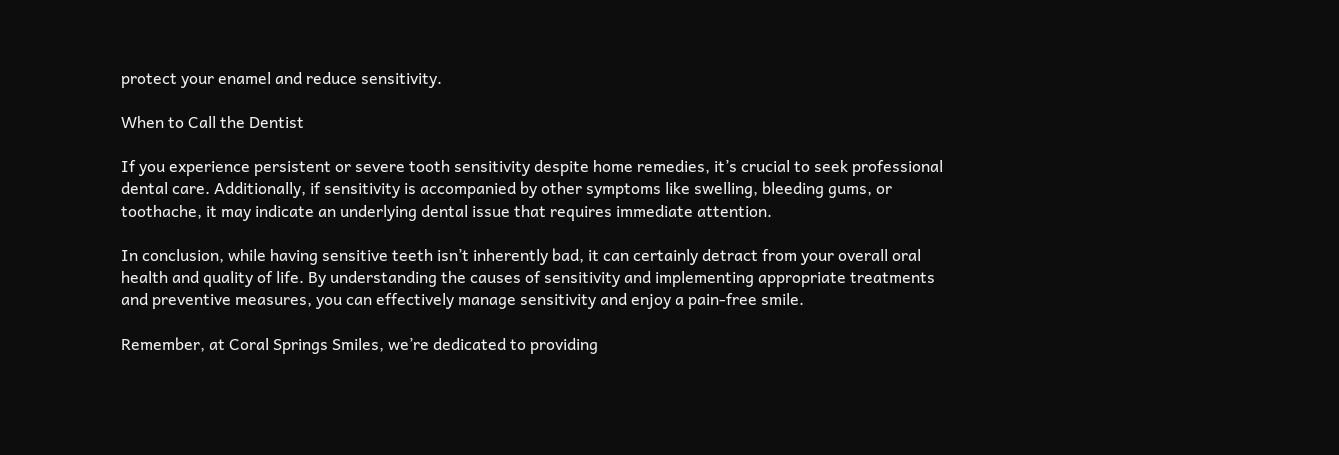protect your enamel and reduce sensitivity.

When to Call the Dentist

If you experience persistent or severe tooth sensitivity despite home remedies, it’s crucial to seek professional dental care. Additionally, if sensitivity is accompanied by other symptoms like swelling, bleeding gums, or toothache, it may indicate an underlying dental issue that requires immediate attention.

In conclusion, while having sensitive teeth isn’t inherently bad, it can certainly detract from your overall oral health and quality of life. By understanding the causes of sensitivity and implementing appropriate treatments and preventive measures, you can effectively manage sensitivity and enjoy a pain-free smile.

Remember, at Coral Springs Smiles, we’re dedicated to providing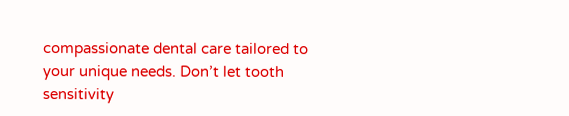compassionate dental care tailored to your unique needs. Don’t let tooth sensitivity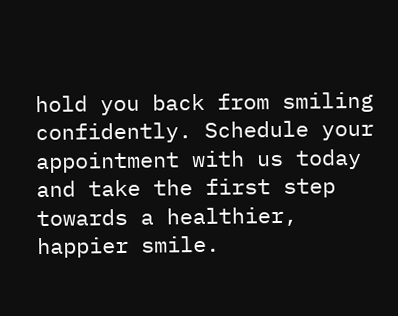hold you back from smiling confidently. Schedule your appointment with us today and take the first step towards a healthier, happier smile.